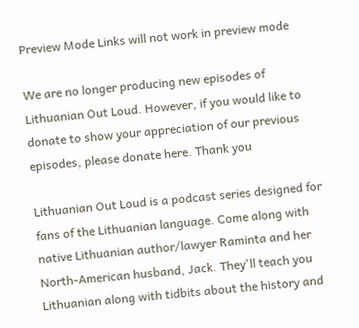Preview Mode Links will not work in preview mode

We are no longer producing new episodes of Lithuanian Out Loud. However, if you would like to donate to show your appreciation of our previous episodes, please donate here. Thank you

Lithuanian Out Loud is a podcast series designed for fans of the Lithuanian language. Come along with native Lithuanian author/lawyer Raminta and her North-American husband, Jack. They'll teach you Lithuanian along with tidbits about the history and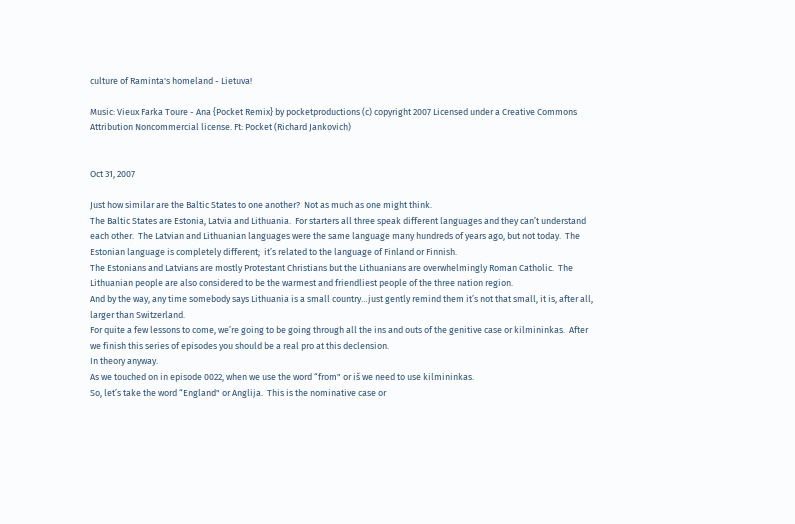culture of Raminta's homeland - Lietuva!

Music: Vieux Farka Toure - Ana {Pocket Remix} by pocketproductions (c) copyright 2007 Licensed under a Creative Commons Attribution Noncommercial license. Ft: Pocket (Richard Jankovich)


Oct 31, 2007

Just how similar are the Baltic States to one another?  Not as much as one might think.
The Baltic States are Estonia, Latvia and Lithuania.  For starters all three speak different languages and they can’t understand each other.  The Latvian and Lithuanian languages were the same language many hundreds of years ago, but not today.  The Estonian language is completely different;  it’s related to the language of Finland or Finnish.
The Estonians and Latvians are mostly Protestant Christians but the Lithuanians are overwhelmingly Roman Catholic.  The Lithuanian people are also considered to be the warmest and friendliest people of the three nation region.
And by the way, any time somebody says Lithuania is a small country…just gently remind them it’s not that small, it is, after all, larger than Switzerland.
For quite a few lessons to come, we’re going to be going through all the ins and outs of the genitive case or kilmininkas.  After we finish this series of episodes you should be a real pro at this declension.
In theory anyway.
As we touched on in episode 0022, when we use the word “from" or iš we need to use kilmininkas.
So, let’s take the word “England" or Anglija.  This is the nominative case or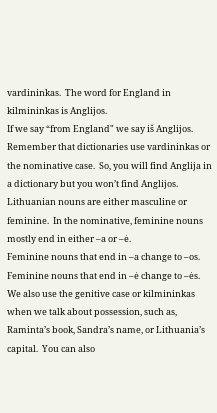vardininkas.  The word for England in kilmininkas is Anglijos.
If we say “from England" we say iš Anglijos.  Remember that dictionaries use vardininkas or the nominative case.  So, you will find Anglija in a dictionary but you won’t find Anglijos.
Lithuanian nouns are either masculine or feminine.  In the nominative, feminine nouns mostly end in either –a or –ė.
Feminine nouns that end in –a change to –os.
Feminine nouns that end in –ė change to –ės.
We also use the genitive case or kilmininkas when we talk about possession, such as, Raminta’s book, Sandra’s name, or Lithuania’s capital.  You can also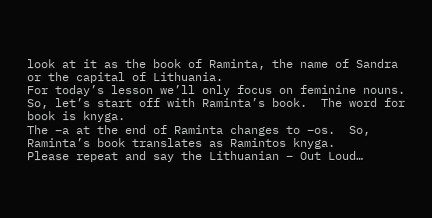look at it as the book of Raminta, the name of Sandra or the capital of Lithuania.
For today’s lesson we’ll only focus on feminine nouns.
So, let’s start off with Raminta’s book.  The word for book is knyga.
The –a at the end of Raminta changes to –os.  So, Raminta’s book translates as Ramintos knyga.
Please repeat and say the Lithuanian – Out Loud…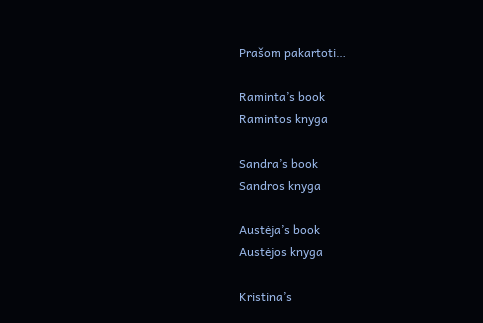Prašom pakartoti…

Raminta’s book
Ramintos knyga

Sandra’s book
Sandros knyga

Austėja’s book
Austėjos knyga

Kristina’s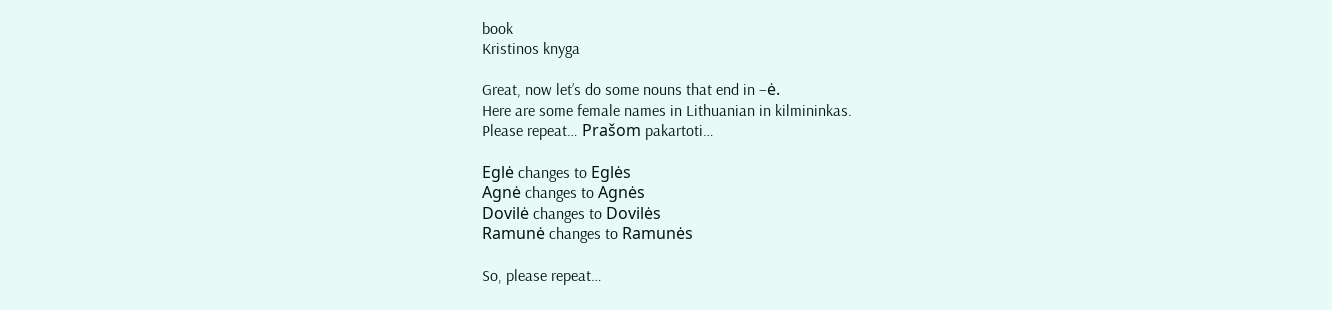book
Kristinos knyga

Great, now let’s do some nouns that end in –ė.
Here are some female names in Lithuanian in kilmininkas.
Please repeat… Prašom pakartoti…

Eglė changes to Eglės
Agnė changes to Agnės
Dovilė changes to Dovilės
Ramunė changes to Ramunės

So, please repeat…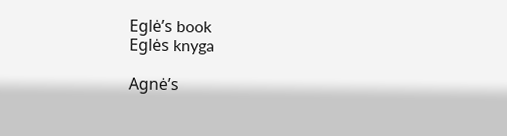Eglė’s book
Eglės knyga

Agnė’s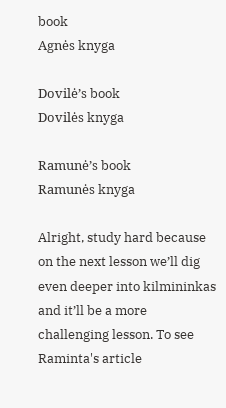book
Agnės knyga

Dovilė’s book
Dovilės knyga

Ramunė’s book
Ramunės knyga

Alright, study hard because on the next lesson we’ll dig even deeper into kilmininkas and it’ll be a more challenging lesson. To see Raminta's article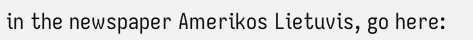in the newspaper Amerikos Lietuvis, go here: